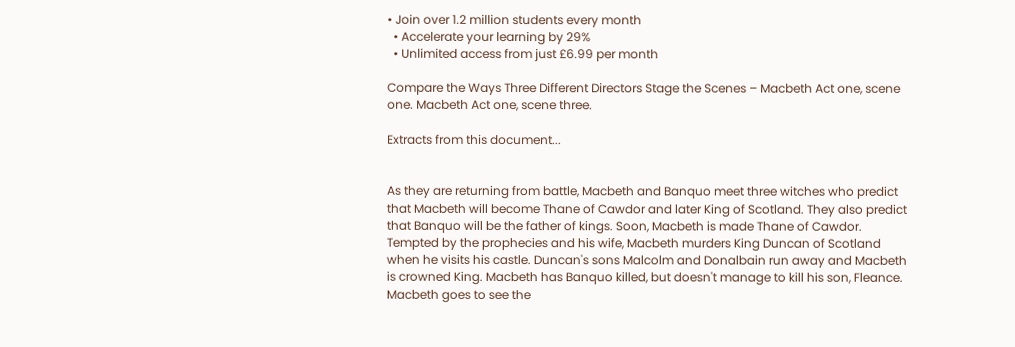• Join over 1.2 million students every month
  • Accelerate your learning by 29%
  • Unlimited access from just £6.99 per month

Compare the Ways Three Different Directors Stage the Scenes – Macbeth Act one, scene one. Macbeth Act one, scene three.

Extracts from this document...


As they are returning from battle, Macbeth and Banquo meet three witches who predict that Macbeth will become Thane of Cawdor and later King of Scotland. They also predict that Banquo will be the father of kings. Soon, Macbeth is made Thane of Cawdor. Tempted by the prophecies and his wife, Macbeth murders King Duncan of Scotland when he visits his castle. Duncan's sons Malcolm and Donalbain run away and Macbeth is crowned King. Macbeth has Banquo killed, but doesn't manage to kill his son, Fleance. Macbeth goes to see the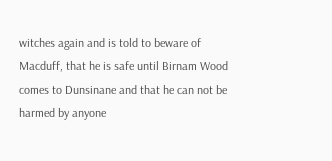witches again and is told to beware of Macduff, that he is safe until Birnam Wood comes to Dunsinane and that he can not be harmed by anyone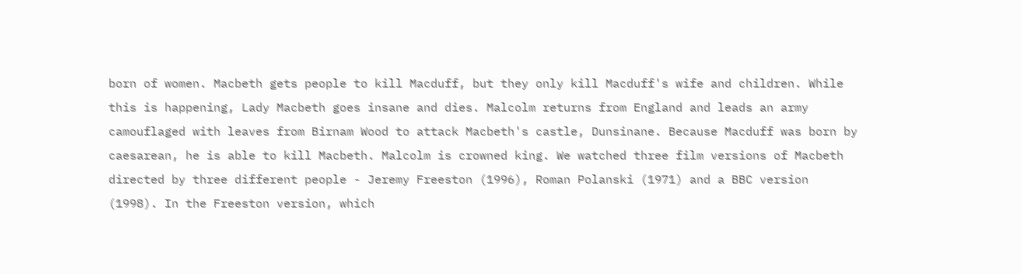born of women. Macbeth gets people to kill Macduff, but they only kill Macduff's wife and children. While this is happening, Lady Macbeth goes insane and dies. Malcolm returns from England and leads an army camouflaged with leaves from Birnam Wood to attack Macbeth's castle, Dunsinane. Because Macduff was born by caesarean, he is able to kill Macbeth. Malcolm is crowned king. We watched three film versions of Macbeth directed by three different people - Jeremy Freeston (1996), Roman Polanski (1971) and a BBC version (1998). In the Freeston version, which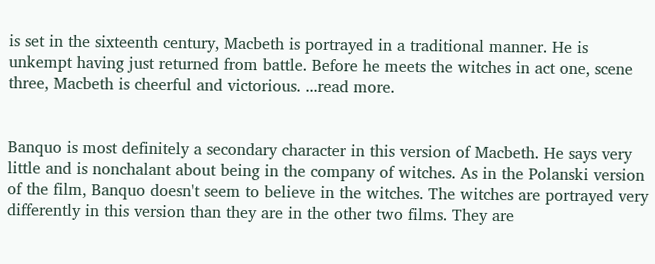is set in the sixteenth century, Macbeth is portrayed in a traditional manner. He is unkempt having just returned from battle. Before he meets the witches in act one, scene three, Macbeth is cheerful and victorious. ...read more.


Banquo is most definitely a secondary character in this version of Macbeth. He says very little and is nonchalant about being in the company of witches. As in the Polanski version of the film, Banquo doesn't seem to believe in the witches. The witches are portrayed very differently in this version than they are in the other two films. They are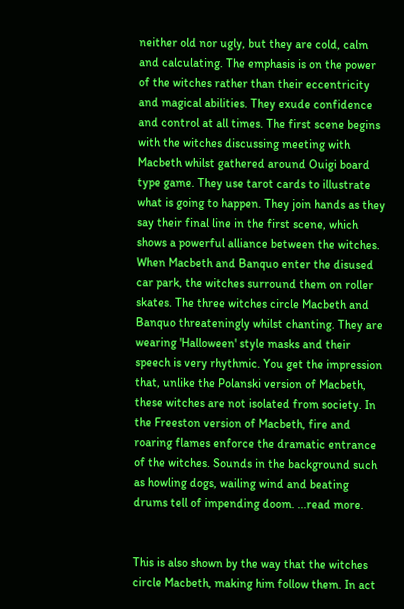neither old nor ugly, but they are cold, calm and calculating. The emphasis is on the power of the witches rather than their eccentricity and magical abilities. They exude confidence and control at all times. The first scene begins with the witches discussing meeting with Macbeth whilst gathered around Ouigi board type game. They use tarot cards to illustrate what is going to happen. They join hands as they say their final line in the first scene, which shows a powerful alliance between the witches. When Macbeth and Banquo enter the disused car park, the witches surround them on roller skates. The three witches circle Macbeth and Banquo threateningly whilst chanting. They are wearing 'Halloween' style masks and their speech is very rhythmic. You get the impression that, unlike the Polanski version of Macbeth, these witches are not isolated from society. In the Freeston version of Macbeth, fire and roaring flames enforce the dramatic entrance of the witches. Sounds in the background such as howling dogs, wailing wind and beating drums tell of impending doom. ...read more.


This is also shown by the way that the witches circle Macbeth, making him follow them. In act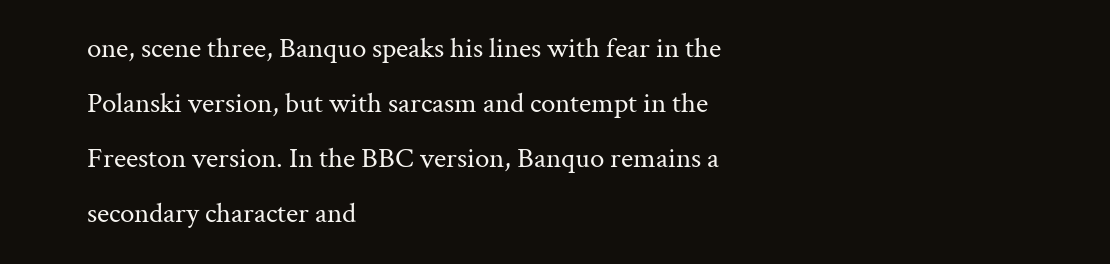one, scene three, Banquo speaks his lines with fear in the Polanski version, but with sarcasm and contempt in the Freeston version. In the BBC version, Banquo remains a secondary character and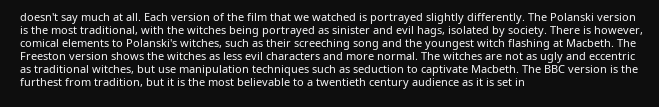doesn't say much at all. Each version of the film that we watched is portrayed slightly differently. The Polanski version is the most traditional, with the witches being portrayed as sinister and evil hags, isolated by society. There is however, comical elements to Polanski's witches, such as their screeching song and the youngest witch flashing at Macbeth. The Freeston version shows the witches as less evil characters and more normal. The witches are not as ugly and eccentric as traditional witches, but use manipulation techniques such as seduction to captivate Macbeth. The BBC version is the furthest from tradition, but it is the most believable to a twentieth century audience as it is set in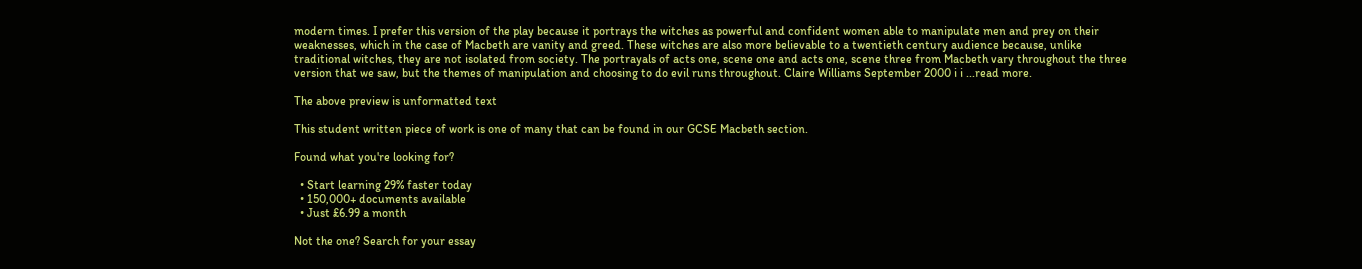modern times. I prefer this version of the play because it portrays the witches as powerful and confident women able to manipulate men and prey on their weaknesses, which in the case of Macbeth are vanity and greed. These witches are also more believable to a twentieth century audience because, unlike traditional witches, they are not isolated from society. The portrayals of acts one, scene one and acts one, scene three from Macbeth vary throughout the three version that we saw, but the themes of manipulation and choosing to do evil runs throughout. Claire Williams September 2000 i i ...read more.

The above preview is unformatted text

This student written piece of work is one of many that can be found in our GCSE Macbeth section.

Found what you're looking for?

  • Start learning 29% faster today
  • 150,000+ documents available
  • Just £6.99 a month

Not the one? Search for your essay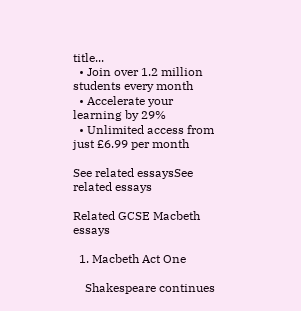title...
  • Join over 1.2 million students every month
  • Accelerate your learning by 29%
  • Unlimited access from just £6.99 per month

See related essaysSee related essays

Related GCSE Macbeth essays

  1. Macbeth Act One

    Shakespeare continues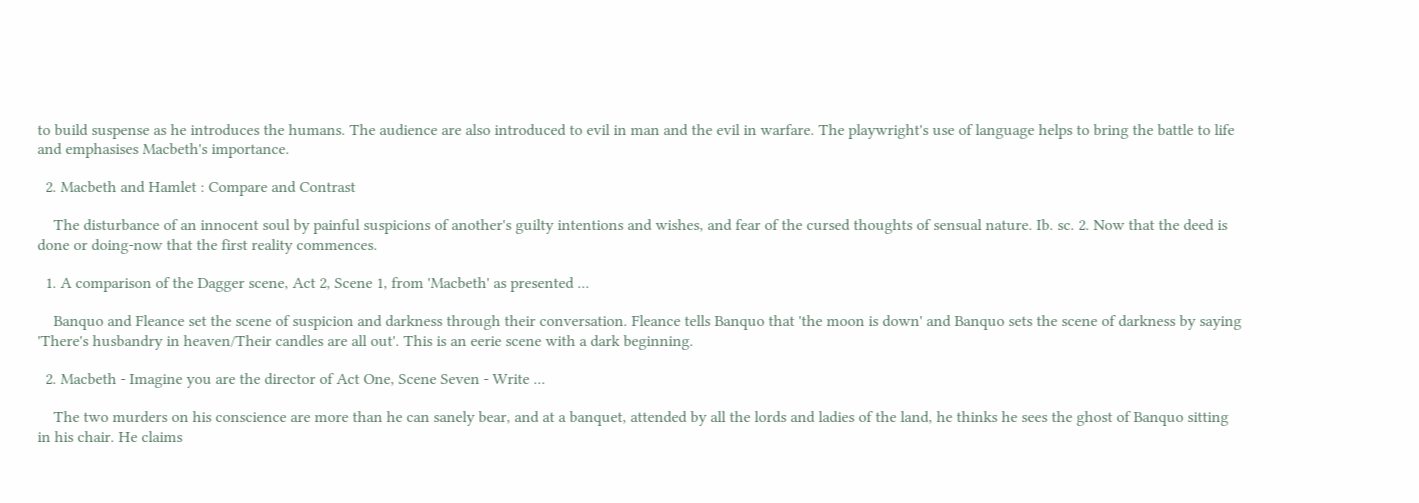to build suspense as he introduces the humans. The audience are also introduced to evil in man and the evil in warfare. The playwright's use of language helps to bring the battle to life and emphasises Macbeth's importance.

  2. Macbeth and Hamlet : Compare and Contrast

    The disturbance of an innocent soul by painful suspicions of another's guilty intentions and wishes, and fear of the cursed thoughts of sensual nature. Ib. sc. 2. Now that the deed is done or doing-now that the first reality commences.

  1. A comparison of the Dagger scene, Act 2, Scene 1, from 'Macbeth' as presented ...

    Banquo and Fleance set the scene of suspicion and darkness through their conversation. Fleance tells Banquo that 'the moon is down' and Banquo sets the scene of darkness by saying 'There's husbandry in heaven/Their candles are all out'. This is an eerie scene with a dark beginning.

  2. Macbeth - Imagine you are the director of Act One, Scene Seven - Write ...

    The two murders on his conscience are more than he can sanely bear, and at a banquet, attended by all the lords and ladies of the land, he thinks he sees the ghost of Banquo sitting in his chair. He claims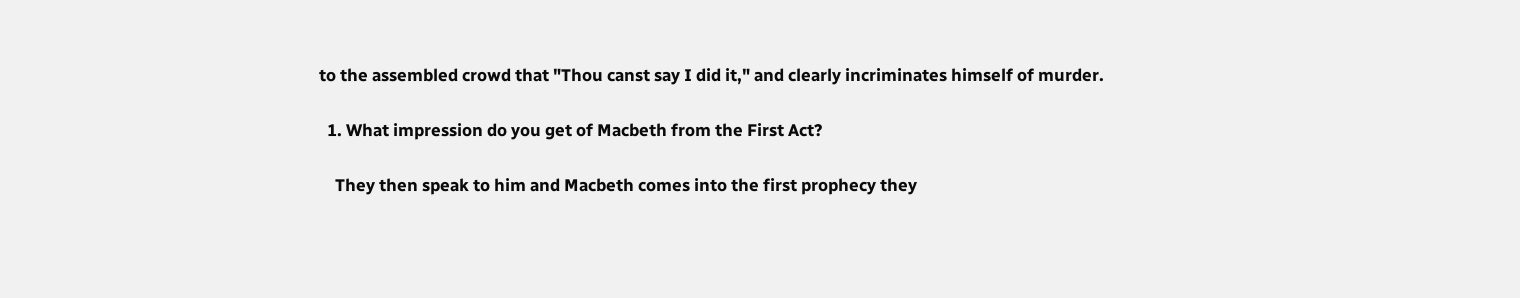to the assembled crowd that "Thou canst say I did it," and clearly incriminates himself of murder.

  1. What impression do you get of Macbeth from the First Act?

    They then speak to him and Macbeth comes into the first prophecy they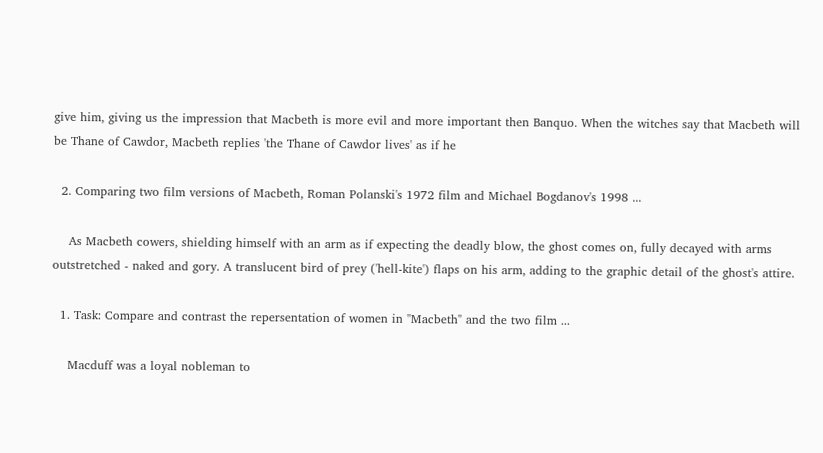give him, giving us the impression that Macbeth is more evil and more important then Banquo. When the witches say that Macbeth will be Thane of Cawdor, Macbeth replies 'the Thane of Cawdor lives' as if he

  2. Comparing two film versions of Macbeth, Roman Polanski's 1972 film and Michael Bogdanov's 1998 ...

    As Macbeth cowers, shielding himself with an arm as if expecting the deadly blow, the ghost comes on, fully decayed with arms outstretched - naked and gory. A translucent bird of prey ('hell-kite') flaps on his arm, adding to the graphic detail of the ghost's attire.

  1. Task: Compare and contrast the repersentation of women in "Macbeth" and the two film ...

    Macduff was a loyal nobleman to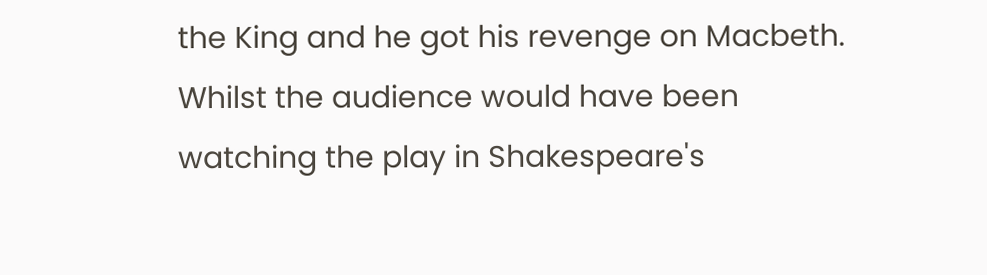the King and he got his revenge on Macbeth. Whilst the audience would have been watching the play in Shakespeare's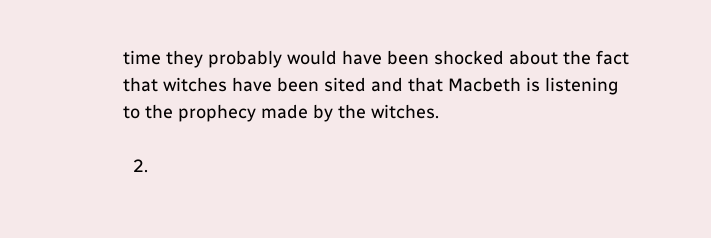time they probably would have been shocked about the fact that witches have been sited and that Macbeth is listening to the prophecy made by the witches.

  2.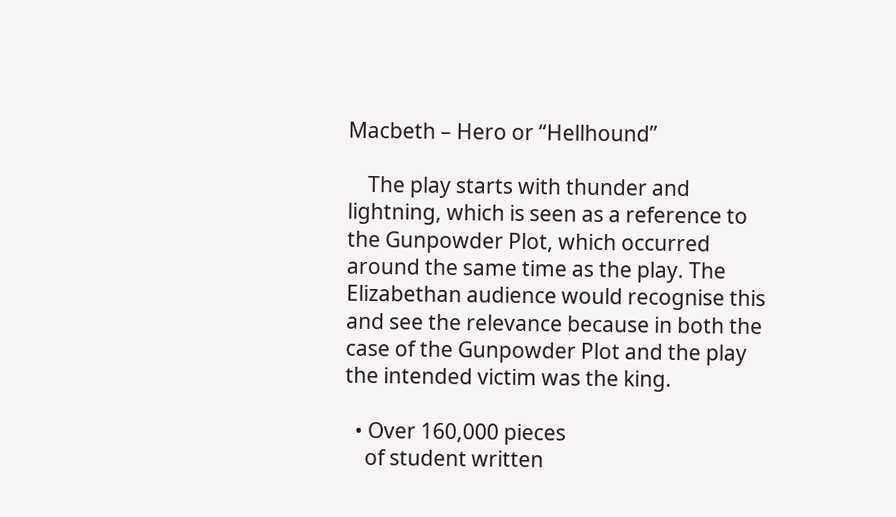Macbeth – Hero or “Hellhound”

    The play starts with thunder and lightning, which is seen as a reference to the Gunpowder Plot, which occurred around the same time as the play. The Elizabethan audience would recognise this and see the relevance because in both the case of the Gunpowder Plot and the play the intended victim was the king.

  • Over 160,000 pieces
    of student written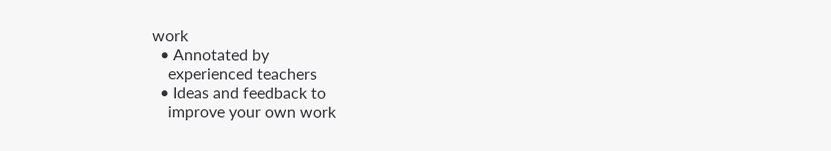work
  • Annotated by
    experienced teachers
  • Ideas and feedback to
    improve your own work